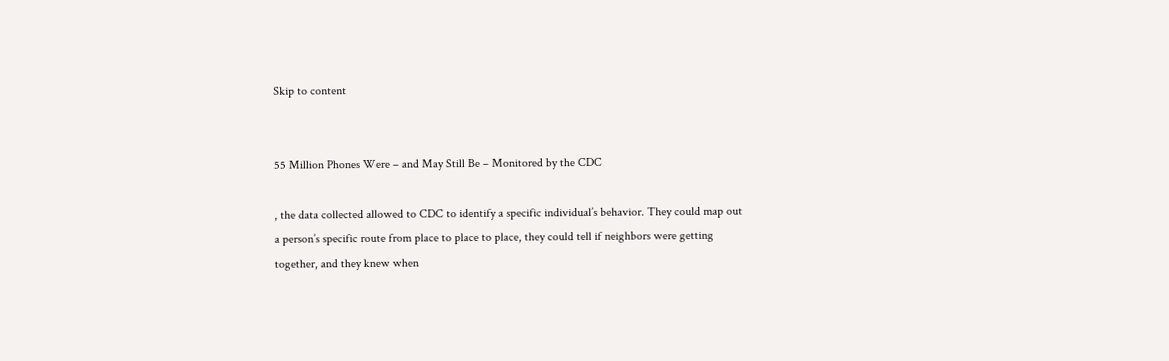Skip to content


55 Million Phones Were – and May Still Be – Monitored by the CDC

, the data collected allowed to CDC to identify a specific individual’s behavior. They could map out a person’s specific route from place to place to place, they could tell if neighbors were getting together, and they knew when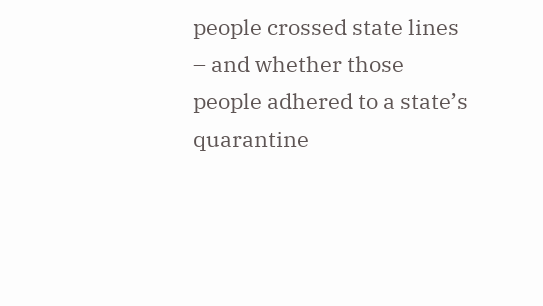people crossed state lines – and whether those people adhered to a state’s quarantine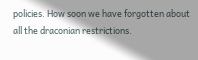policies. How soon we have forgotten about all the draconian restrictions.